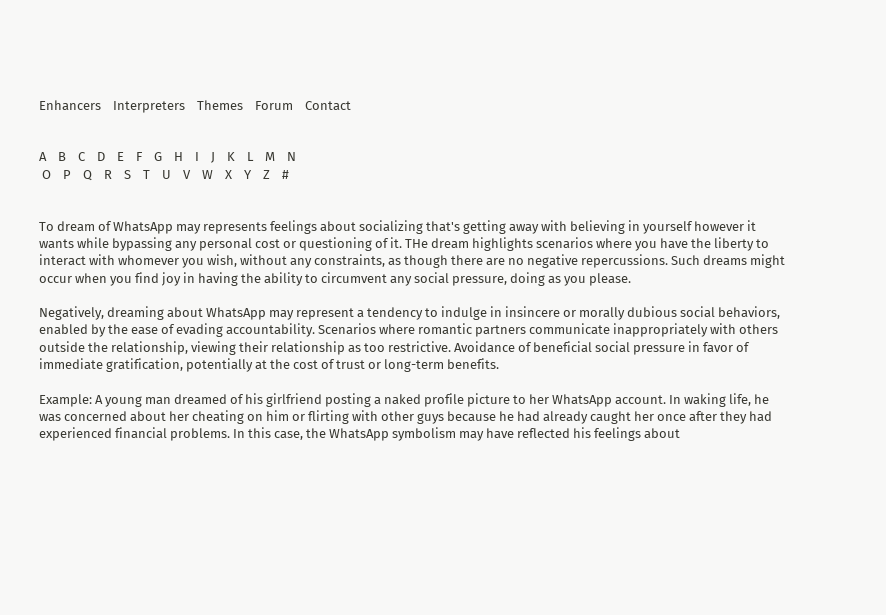Enhancers    Interpreters    Themes    Forum    Contact


A    B    C    D    E    F    G    H    I    J    K    L    M    N
 O    P    Q    R    S    T    U    V    W    X    Y    Z    #


To dream of WhatsApp may represents feelings about socializing that's getting away with believing in yourself however it wants while bypassing any personal cost or questioning of it. THe dream highlights scenarios where you have the liberty to interact with whomever you wish, without any constraints, as though there are no negative repercussions. Such dreams might occur when you find joy in having the ability to circumvent any social pressure, doing as you please.

Negatively, dreaming about WhatsApp may represent a tendency to indulge in insincere or morally dubious social behaviors, enabled by the ease of evading accountability. Scenarios where romantic partners communicate inappropriately with others outside the relationship, viewing their relationship as too restrictive. Avoidance of beneficial social pressure in favor of immediate gratification, potentially at the cost of trust or long-term benefits.

Example: A young man dreamed of his girlfriend posting a naked profile picture to her WhatsApp account. In waking life, he was concerned about her cheating on him or flirting with other guys because he had already caught her once after they had experienced financial problems. In this case, the WhatsApp symbolism may have reflected his feelings about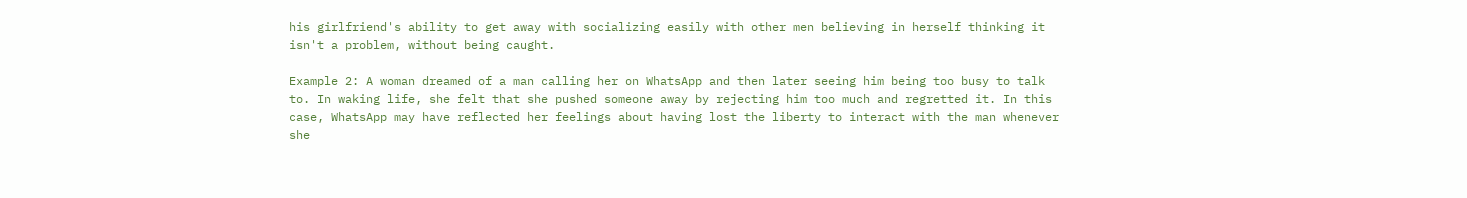his girlfriend's ability to get away with socializing easily with other men believing in herself thinking it isn't a problem, without being caught.

Example 2: A woman dreamed of a man calling her on WhatsApp and then later seeing him being too busy to talk to. In waking life, she felt that she pushed someone away by rejecting him too much and regretted it. In this case, WhatsApp may have reflected her feelings about having lost the liberty to interact with the man whenever she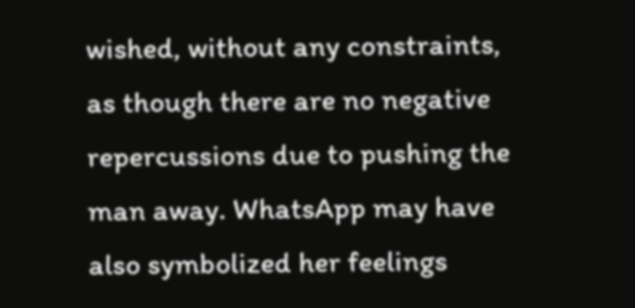wished, without any constraints, as though there are no negative repercussions due to pushing the man away. WhatsApp may have also symbolized her feelings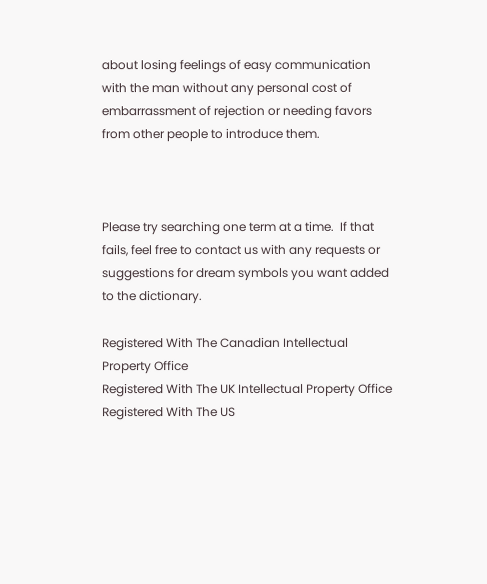about losing feelings of easy communication with the man without any personal cost of embarrassment of rejection or needing favors from other people to introduce them.



Please try searching one term at a time.  If that fails, feel free to contact us with any requests or suggestions for dream symbols you want added to the dictionary.

Registered With The Canadian Intellectual Property Office
Registered With The UK Intellectual Property Office
Registered With The US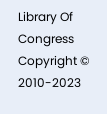Library Of Congress
Copyright © 2010-2023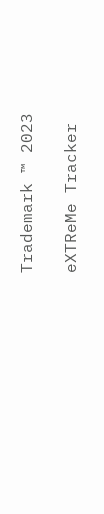Trademark ™ 2023

eXTReMe Tracker